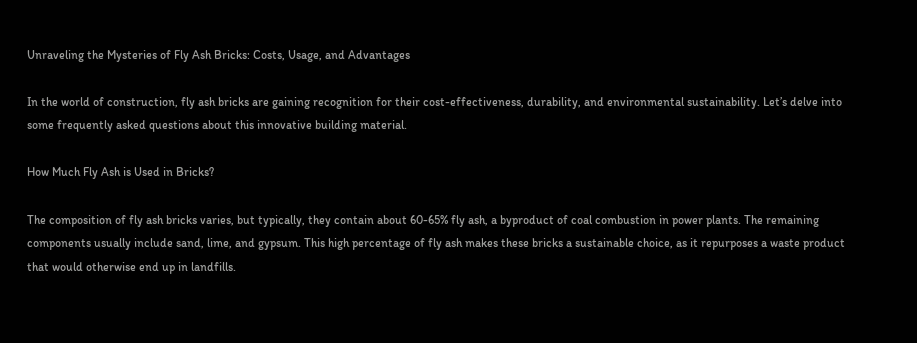Unraveling the Mysteries of Fly Ash Bricks: Costs, Usage, and Advantages

In the world of construction, fly ash bricks are gaining recognition for their cost-effectiveness, durability, and environmental sustainability. Let’s delve into some frequently asked questions about this innovative building material.

How Much Fly Ash is Used in Bricks?

The composition of fly ash bricks varies, but typically, they contain about 60-65% fly ash, a byproduct of coal combustion in power plants. The remaining components usually include sand, lime, and gypsum. This high percentage of fly ash makes these bricks a sustainable choice, as it repurposes a waste product that would otherwise end up in landfills.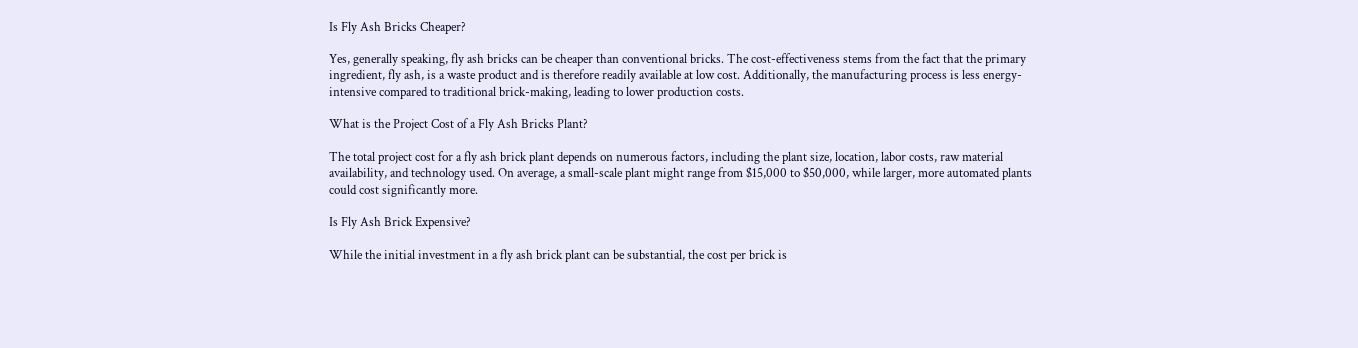Is Fly Ash Bricks Cheaper?

Yes, generally speaking, fly ash bricks can be cheaper than conventional bricks. The cost-effectiveness stems from the fact that the primary ingredient, fly ash, is a waste product and is therefore readily available at low cost. Additionally, the manufacturing process is less energy-intensive compared to traditional brick-making, leading to lower production costs.

What is the Project Cost of a Fly Ash Bricks Plant?

The total project cost for a fly ash brick plant depends on numerous factors, including the plant size, location, labor costs, raw material availability, and technology used. On average, a small-scale plant might range from $15,000 to $50,000, while larger, more automated plants could cost significantly more.

Is Fly Ash Brick Expensive?

While the initial investment in a fly ash brick plant can be substantial, the cost per brick is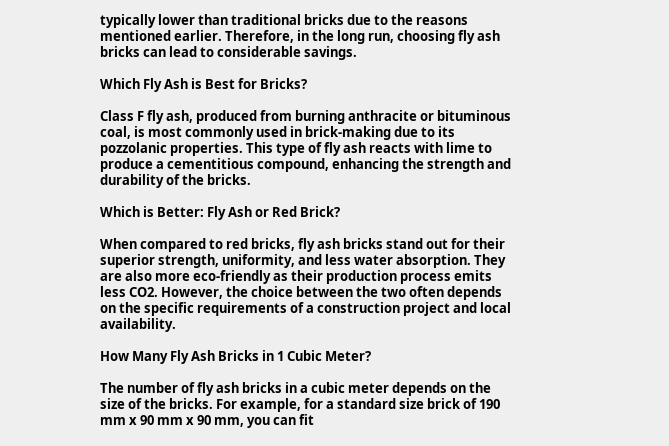typically lower than traditional bricks due to the reasons mentioned earlier. Therefore, in the long run, choosing fly ash bricks can lead to considerable savings.

Which Fly Ash is Best for Bricks?

Class F fly ash, produced from burning anthracite or bituminous coal, is most commonly used in brick-making due to its pozzolanic properties. This type of fly ash reacts with lime to produce a cementitious compound, enhancing the strength and durability of the bricks.

Which is Better: Fly Ash or Red Brick?

When compared to red bricks, fly ash bricks stand out for their superior strength, uniformity, and less water absorption. They are also more eco-friendly as their production process emits less CO2. However, the choice between the two often depends on the specific requirements of a construction project and local availability.

How Many Fly Ash Bricks in 1 Cubic Meter?

The number of fly ash bricks in a cubic meter depends on the size of the bricks. For example, for a standard size brick of 190 mm x 90 mm x 90 mm, you can fit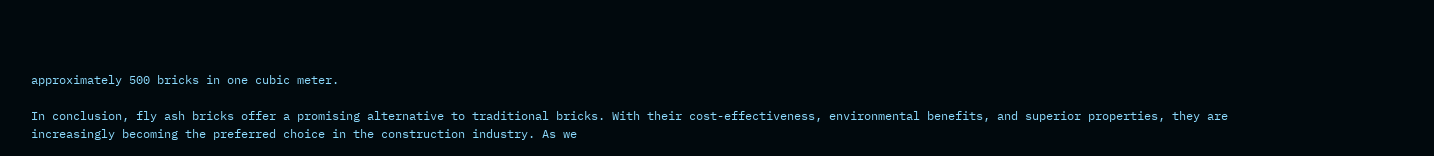approximately 500 bricks in one cubic meter.

In conclusion, fly ash bricks offer a promising alternative to traditional bricks. With their cost-effectiveness, environmental benefits, and superior properties, they are increasingly becoming the preferred choice in the construction industry. As we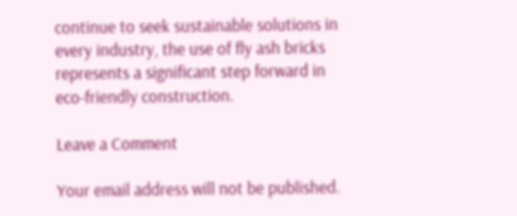continue to seek sustainable solutions in every industry, the use of fly ash bricks represents a significant step forward in eco-friendly construction.

Leave a Comment

Your email address will not be published.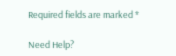Required fields are marked *

Need Help?